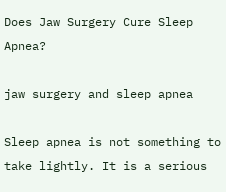Does Jaw Surgery Cure Sleep Apnea?

jaw surgery and sleep apnea

Sleep apnea is not something to take lightly. It is a serious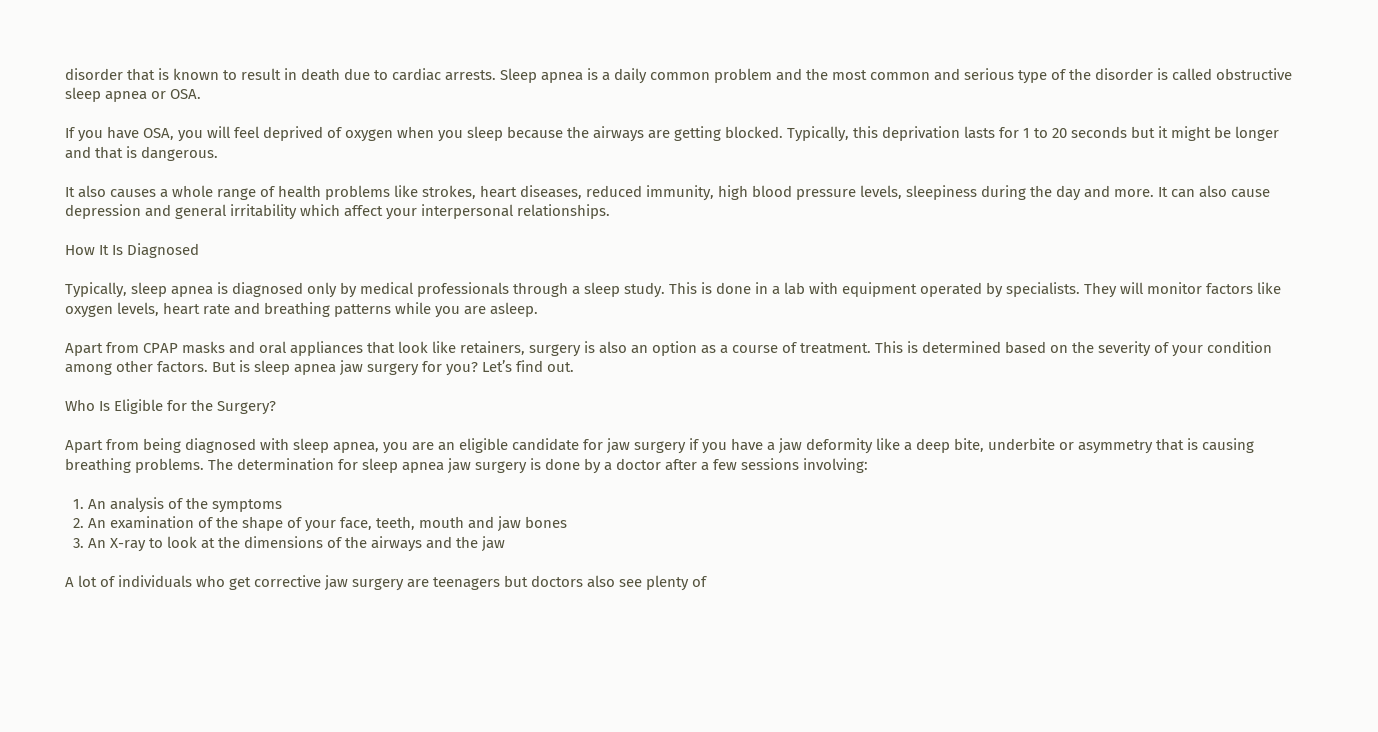disorder that is known to result in death due to cardiac arrests. Sleep apnea is a daily common problem and the most common and serious type of the disorder is called obstructive sleep apnea or OSA.

If you have OSA, you will feel deprived of oxygen when you sleep because the airways are getting blocked. Typically, this deprivation lasts for 1 to 20 seconds but it might be longer and that is dangerous.

It also causes a whole range of health problems like strokes, heart diseases, reduced immunity, high blood pressure levels, sleepiness during the day and more. It can also cause depression and general irritability which affect your interpersonal relationships.

How It Is Diagnosed

Typically, sleep apnea is diagnosed only by medical professionals through a sleep study. This is done in a lab with equipment operated by specialists. They will monitor factors like oxygen levels, heart rate and breathing patterns while you are asleep.

Apart from CPAP masks and oral appliances that look like retainers, surgery is also an option as a course of treatment. This is determined based on the severity of your condition among other factors. But is sleep apnea jaw surgery for you? Let’s find out.

Who Is Eligible for the Surgery?

Apart from being diagnosed with sleep apnea, you are an eligible candidate for jaw surgery if you have a jaw deformity like a deep bite, underbite or asymmetry that is causing breathing problems. The determination for sleep apnea jaw surgery is done by a doctor after a few sessions involving:

  1. An analysis of the symptoms
  2. An examination of the shape of your face, teeth, mouth and jaw bones
  3. An X-ray to look at the dimensions of the airways and the jaw

A lot of individuals who get corrective jaw surgery are teenagers but doctors also see plenty of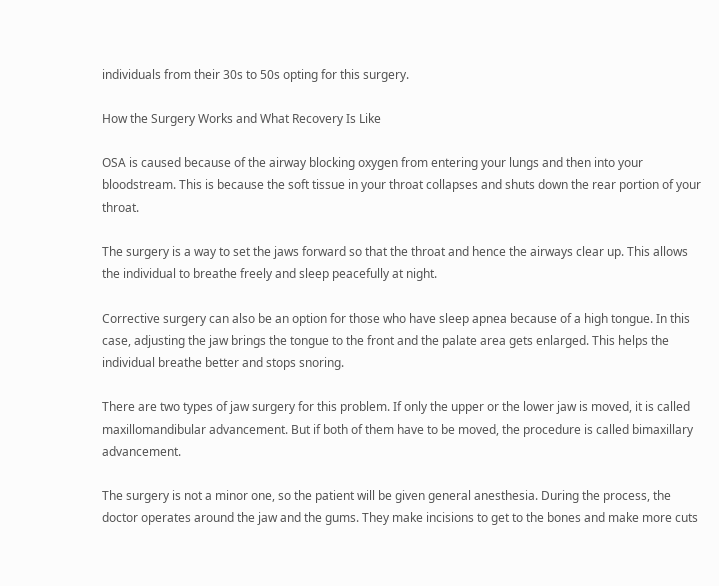individuals from their 30s to 50s opting for this surgery.

How the Surgery Works and What Recovery Is Like

OSA is caused because of the airway blocking oxygen from entering your lungs and then into your bloodstream. This is because the soft tissue in your throat collapses and shuts down the rear portion of your throat.

The surgery is a way to set the jaws forward so that the throat and hence the airways clear up. This allows the individual to breathe freely and sleep peacefully at night.

Corrective surgery can also be an option for those who have sleep apnea because of a high tongue. In this case, adjusting the jaw brings the tongue to the front and the palate area gets enlarged. This helps the individual breathe better and stops snoring.

There are two types of jaw surgery for this problem. If only the upper or the lower jaw is moved, it is called maxillomandibular advancement. But if both of them have to be moved, the procedure is called bimaxillary advancement.

The surgery is not a minor one, so the patient will be given general anesthesia. During the process, the doctor operates around the jaw and the gums. They make incisions to get to the bones and make more cuts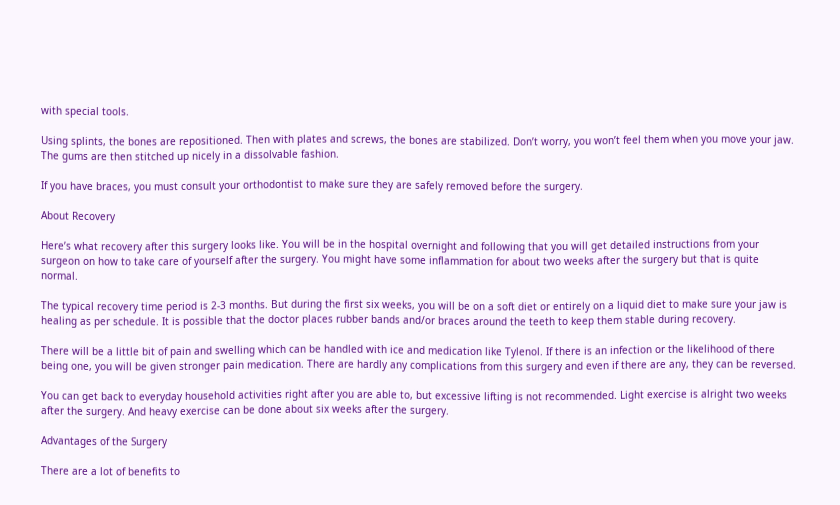with special tools.

Using splints, the bones are repositioned. Then with plates and screws, the bones are stabilized. Don’t worry, you won’t feel them when you move your jaw. The gums are then stitched up nicely in a dissolvable fashion.

If you have braces, you must consult your orthodontist to make sure they are safely removed before the surgery.

About Recovery

Here’s what recovery after this surgery looks like. You will be in the hospital overnight and following that you will get detailed instructions from your surgeon on how to take care of yourself after the surgery. You might have some inflammation for about two weeks after the surgery but that is quite normal.

The typical recovery time period is 2-3 months. But during the first six weeks, you will be on a soft diet or entirely on a liquid diet to make sure your jaw is healing as per schedule. It is possible that the doctor places rubber bands and/or braces around the teeth to keep them stable during recovery.

There will be a little bit of pain and swelling which can be handled with ice and medication like Tylenol. If there is an infection or the likelihood of there being one, you will be given stronger pain medication. There are hardly any complications from this surgery and even if there are any, they can be reversed.

You can get back to everyday household activities right after you are able to, but excessive lifting is not recommended. Light exercise is alright two weeks after the surgery. And heavy exercise can be done about six weeks after the surgery.

Advantages of the Surgery

There are a lot of benefits to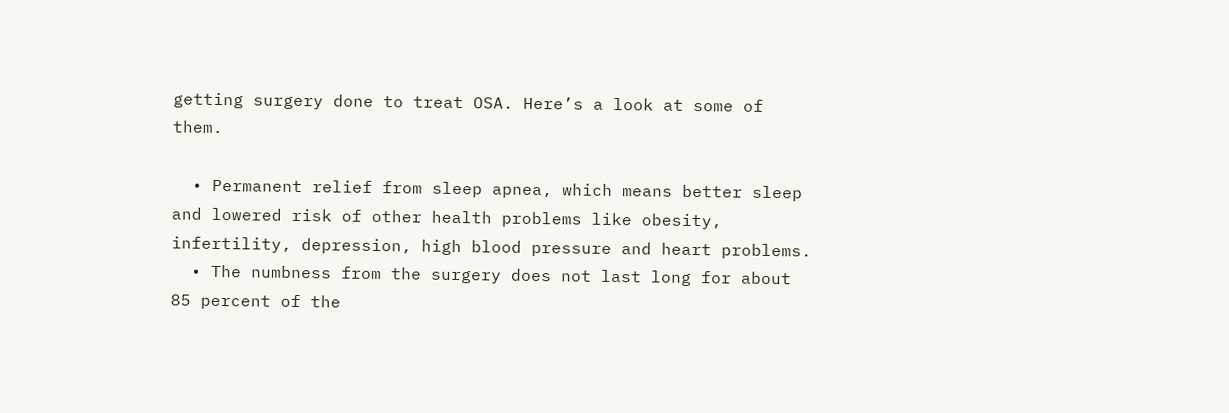getting surgery done to treat OSA. Here’s a look at some of them.

  • Permanent relief from sleep apnea, which means better sleep and lowered risk of other health problems like obesity, infertility, depression, high blood pressure and heart problems.
  • The numbness from the surgery does not last long for about 85 percent of the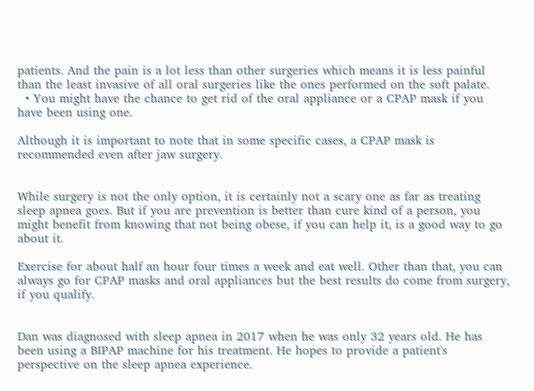patients. And the pain is a lot less than other surgeries which means it is less painful than the least invasive of all oral surgeries like the ones performed on the soft palate.
  • You might have the chance to get rid of the oral appliance or a CPAP mask if you have been using one.

Although it is important to note that in some specific cases, a CPAP mask is recommended even after jaw surgery.


While surgery is not the only option, it is certainly not a scary one as far as treating sleep apnea goes. But if you are prevention is better than cure kind of a person, you might benefit from knowing that not being obese, if you can help it, is a good way to go about it.

Exercise for about half an hour four times a week and eat well. Other than that, you can always go for CPAP masks and oral appliances but the best results do come from surgery, if you qualify.


Dan was diagnosed with sleep apnea in 2017 when he was only 32 years old. He has been using a BIPAP machine for his treatment. He hopes to provide a patient's perspective on the sleep apnea experience.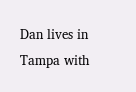Dan lives in Tampa with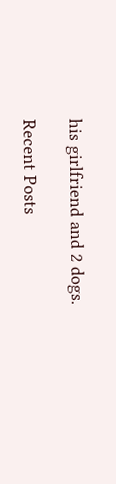his girlfriend and 2 dogs.

Recent Posts